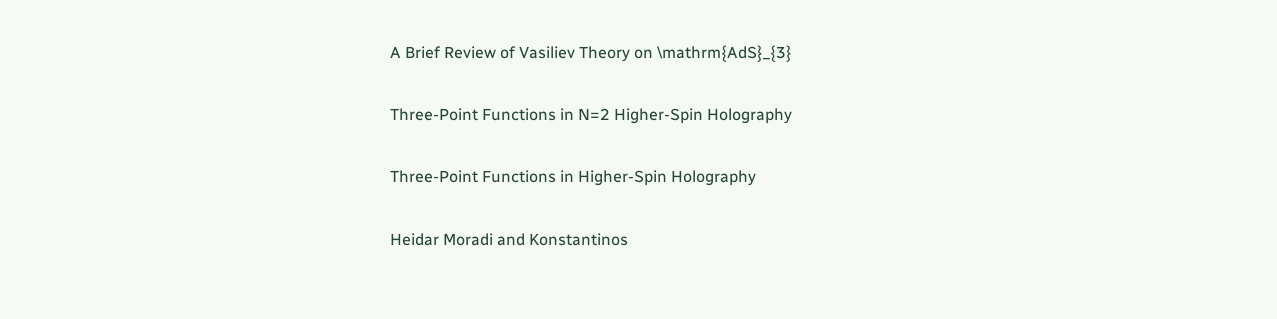A Brief Review of Vasiliev Theory on \mathrm{AdS}_{3}

Three-Point Functions in N=2 Higher-Spin Holography

Three-Point Functions in Higher-Spin Holography

Heidar Moradi and Konstantinos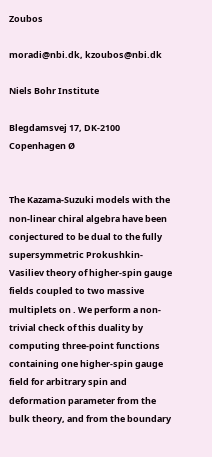Zoubos

moradi@nbi.dk, kzoubos@nbi.dk

Niels Bohr Institute

Blegdamsvej 17, DK-2100 Copenhagen Ø


The Kazama-Suzuki models with the non-linear chiral algebra have been conjectured to be dual to the fully supersymmetric Prokushkin-Vasiliev theory of higher-spin gauge fields coupled to two massive multiplets on . We perform a non-trivial check of this duality by computing three-point functions containing one higher-spin gauge field for arbitrary spin and deformation parameter from the bulk theory, and from the boundary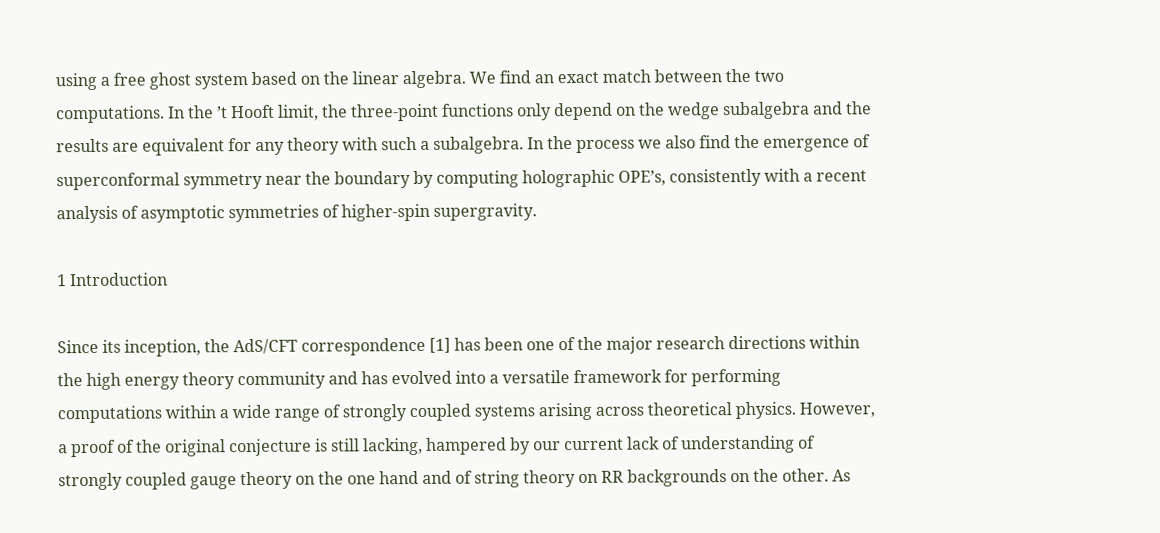using a free ghost system based on the linear algebra. We find an exact match between the two computations. In the ’t Hooft limit, the three-point functions only depend on the wedge subalgebra and the results are equivalent for any theory with such a subalgebra. In the process we also find the emergence of superconformal symmetry near the boundary by computing holographic OPE’s, consistently with a recent analysis of asymptotic symmetries of higher-spin supergravity.

1 Introduction

Since its inception, the AdS/CFT correspondence [1] has been one of the major research directions within the high energy theory community and has evolved into a versatile framework for performing computations within a wide range of strongly coupled systems arising across theoretical physics. However, a proof of the original conjecture is still lacking, hampered by our current lack of understanding of strongly coupled gauge theory on the one hand and of string theory on RR backgrounds on the other. As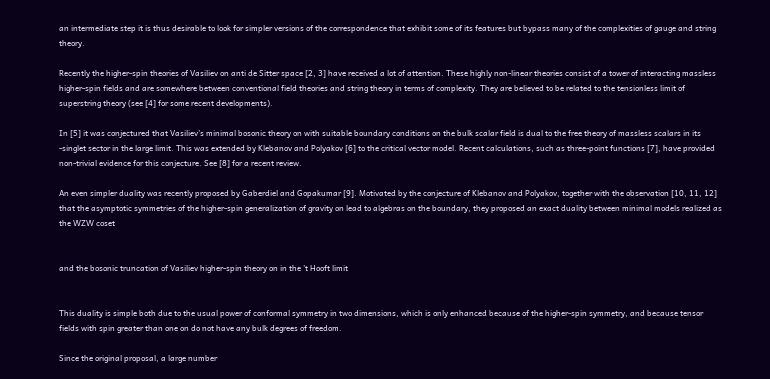an intermediate step it is thus desirable to look for simpler versions of the correspondence that exhibit some of its features but bypass many of the complexities of gauge and string theory.

Recently the higher-spin theories of Vasiliev on anti de Sitter space [2, 3] have received a lot of attention. These highly non-linear theories consist of a tower of interacting massless higher-spin fields and are somewhere between conventional field theories and string theory in terms of complexity. They are believed to be related to the tensionless limit of superstring theory (see [4] for some recent developments).

In [5] it was conjectured that Vasiliev’s minimal bosonic theory on with suitable boundary conditions on the bulk scalar field is dual to the free theory of massless scalars in its -singlet sector in the large limit. This was extended by Klebanov and Polyakov [6] to the critical vector model. Recent calculations, such as three-point functions [7], have provided non-trivial evidence for this conjecture. See [8] for a recent review.

An even simpler duality was recently proposed by Gaberdiel and Gopakumar [9]. Motivated by the conjecture of Klebanov and Polyakov, together with the observation [10, 11, 12] that the asymptotic symmetries of the higher-spin generalization of gravity on lead to algebras on the boundary, they proposed an exact duality between minimal models realized as the WZW coset


and the bosonic truncation of Vasiliev higher-spin theory on in the ’t Hooft limit


This duality is simple both due to the usual power of conformal symmetry in two dimensions, which is only enhanced because of the higher-spin symmetry, and because tensor fields with spin greater than one on do not have any bulk degrees of freedom.

Since the original proposal, a large number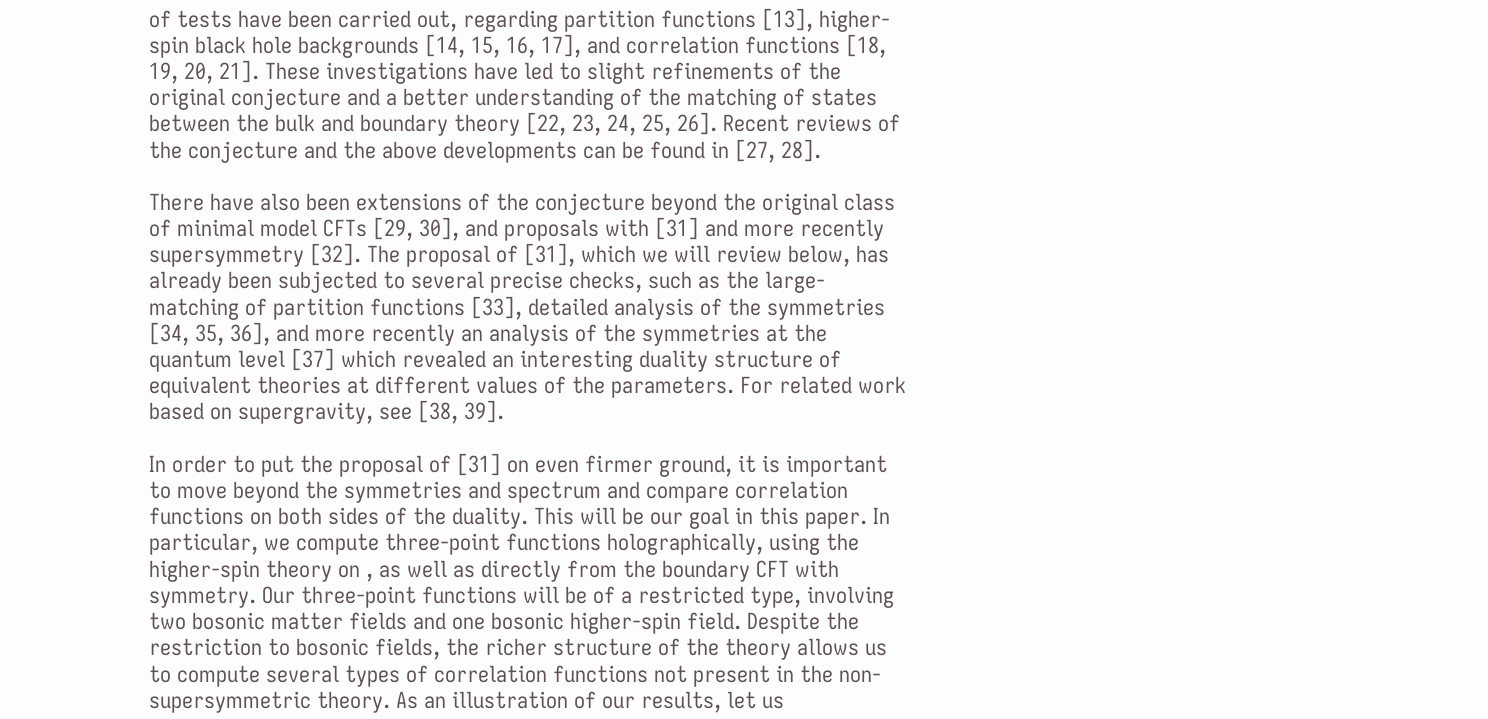of tests have been carried out, regarding partition functions [13], higher-spin black hole backgrounds [14, 15, 16, 17], and correlation functions [18, 19, 20, 21]. These investigations have led to slight refinements of the original conjecture and a better understanding of the matching of states between the bulk and boundary theory [22, 23, 24, 25, 26]. Recent reviews of the conjecture and the above developments can be found in [27, 28].

There have also been extensions of the conjecture beyond the original class of minimal model CFTs [29, 30], and proposals with [31] and more recently supersymmetry [32]. The proposal of [31], which we will review below, has already been subjected to several precise checks, such as the large- matching of partition functions [33], detailed analysis of the symmetries [34, 35, 36], and more recently an analysis of the symmetries at the quantum level [37] which revealed an interesting duality structure of equivalent theories at different values of the parameters. For related work based on supergravity, see [38, 39].

In order to put the proposal of [31] on even firmer ground, it is important to move beyond the symmetries and spectrum and compare correlation functions on both sides of the duality. This will be our goal in this paper. In particular, we compute three-point functions holographically, using the higher-spin theory on , as well as directly from the boundary CFT with symmetry. Our three-point functions will be of a restricted type, involving two bosonic matter fields and one bosonic higher-spin field. Despite the restriction to bosonic fields, the richer structure of the theory allows us to compute several types of correlation functions not present in the non-supersymmetric theory. As an illustration of our results, let us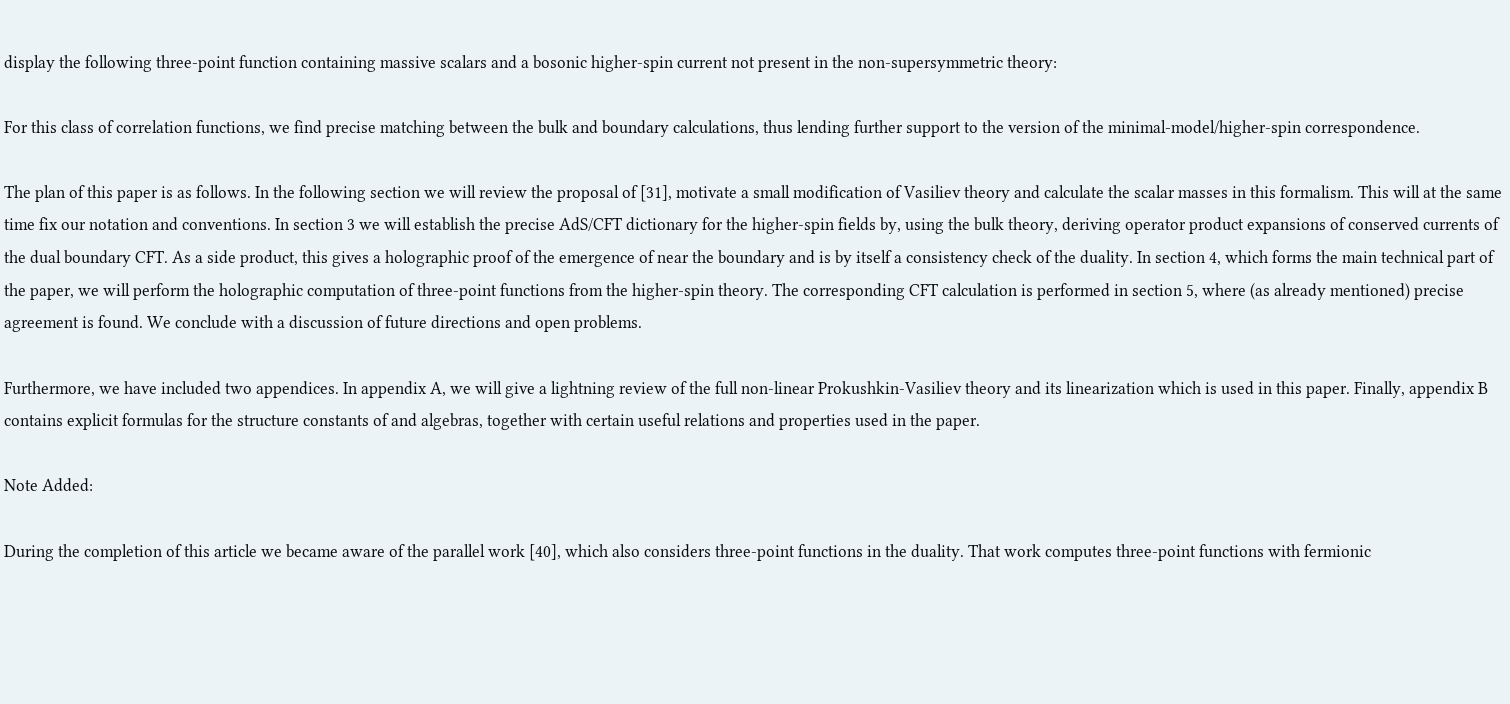display the following three-point function containing massive scalars and a bosonic higher-spin current not present in the non-supersymmetric theory:

For this class of correlation functions, we find precise matching between the bulk and boundary calculations, thus lending further support to the version of the minimal-model/higher-spin correspondence.

The plan of this paper is as follows. In the following section we will review the proposal of [31], motivate a small modification of Vasiliev theory and calculate the scalar masses in this formalism. This will at the same time fix our notation and conventions. In section 3 we will establish the precise AdS/CFT dictionary for the higher-spin fields by, using the bulk theory, deriving operator product expansions of conserved currents of the dual boundary CFT. As a side product, this gives a holographic proof of the emergence of near the boundary and is by itself a consistency check of the duality. In section 4, which forms the main technical part of the paper, we will perform the holographic computation of three-point functions from the higher-spin theory. The corresponding CFT calculation is performed in section 5, where (as already mentioned) precise agreement is found. We conclude with a discussion of future directions and open problems.

Furthermore, we have included two appendices. In appendix A, we will give a lightning review of the full non-linear Prokushkin-Vasiliev theory and its linearization which is used in this paper. Finally, appendix B contains explicit formulas for the structure constants of and algebras, together with certain useful relations and properties used in the paper.

Note Added:

During the completion of this article we became aware of the parallel work [40], which also considers three-point functions in the duality. That work computes three-point functions with fermionic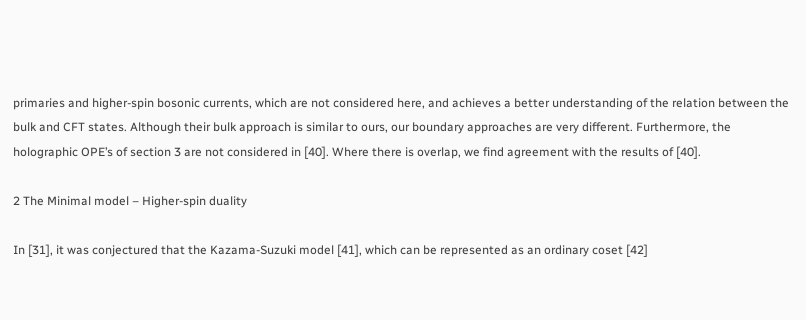primaries and higher-spin bosonic currents, which are not considered here, and achieves a better understanding of the relation between the bulk and CFT states. Although their bulk approach is similar to ours, our boundary approaches are very different. Furthermore, the holographic OPE’s of section 3 are not considered in [40]. Where there is overlap, we find agreement with the results of [40].

2 The Minimal model – Higher-spin duality

In [31], it was conjectured that the Kazama-Suzuki model [41], which can be represented as an ordinary coset [42]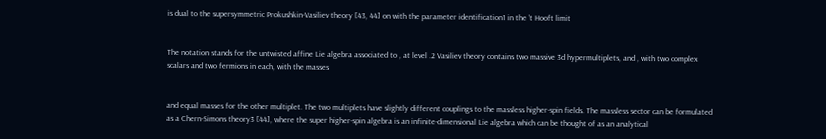is dual to the supersymmetric Prokushkin-Vasiliev theory [43, 44] on with the parameter identification1 in the ’t Hooft limit


The notation stands for the untwisted affine Lie algebra associated to , at level .2 Vasiliev theory contains two massive 3d hypermultiplets, and , with two complex scalars and two fermions in each, with the masses


and equal masses for the other multiplet. The two multiplets have slightly different couplings to the massless higher-spin fields. The massless sector can be formulated as a Chern-Simons theory3 [44], where the super higher-spin algebra is an infinite-dimensional Lie algebra which can be thought of as an analytical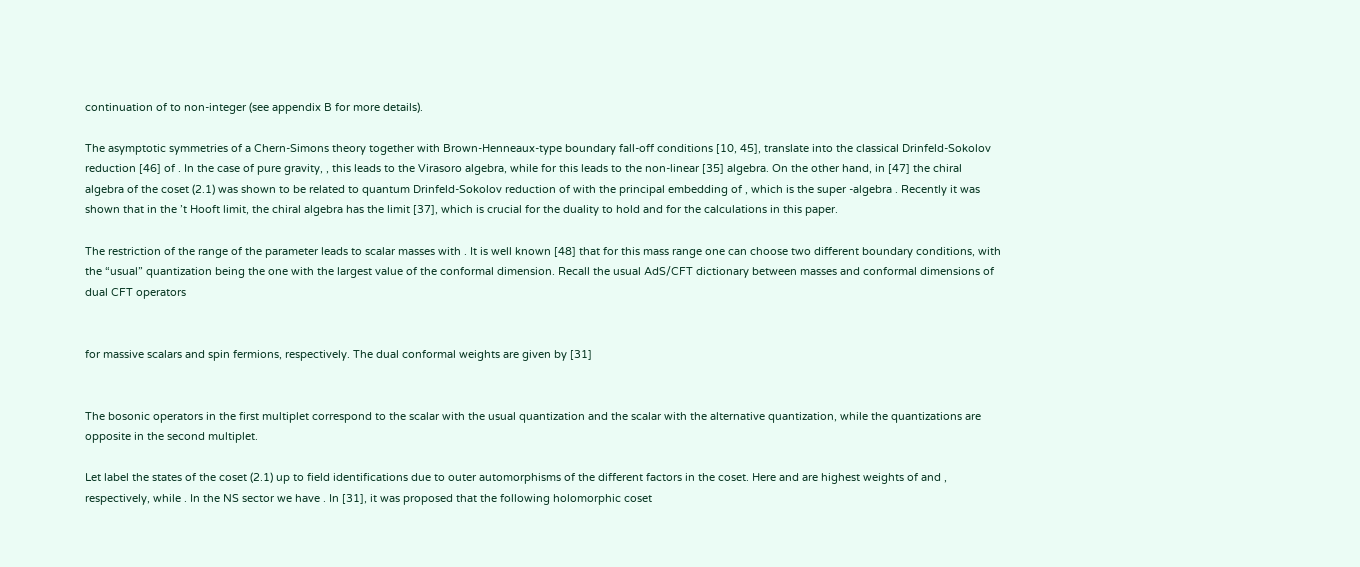continuation of to non-integer (see appendix B for more details).

The asymptotic symmetries of a Chern-Simons theory together with Brown-Henneaux-type boundary fall-off conditions [10, 45], translate into the classical Drinfeld-Sokolov reduction [46] of . In the case of pure gravity, , this leads to the Virasoro algebra, while for this leads to the non-linear [35] algebra. On the other hand, in [47] the chiral algebra of the coset (2.1) was shown to be related to quantum Drinfeld-Sokolov reduction of with the principal embedding of , which is the super -algebra . Recently it was shown that in the ’t Hooft limit, the chiral algebra has the limit [37], which is crucial for the duality to hold and for the calculations in this paper.

The restriction of the range of the parameter leads to scalar masses with . It is well known [48] that for this mass range one can choose two different boundary conditions, with the “usual” quantization being the one with the largest value of the conformal dimension. Recall the usual AdS/CFT dictionary between masses and conformal dimensions of dual CFT operators


for massive scalars and spin fermions, respectively. The dual conformal weights are given by [31]


The bosonic operators in the first multiplet correspond to the scalar with the usual quantization and the scalar with the alternative quantization, while the quantizations are opposite in the second multiplet.

Let label the states of the coset (2.1) up to field identifications due to outer automorphisms of the different factors in the coset. Here and are highest weights of and , respectively, while . In the NS sector we have . In [31], it was proposed that the following holomorphic coset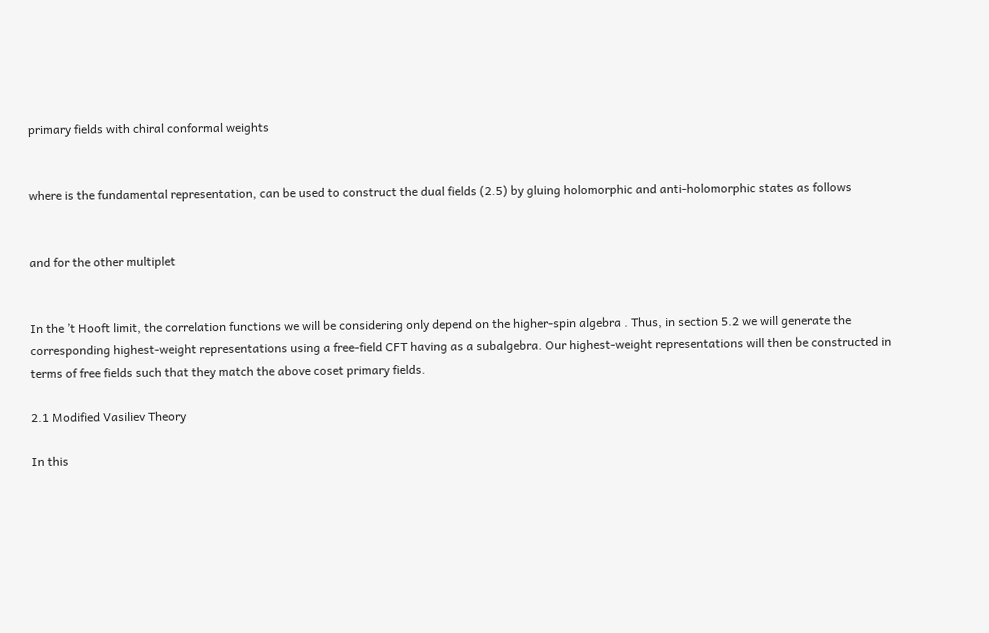primary fields with chiral conformal weights


where is the fundamental representation, can be used to construct the dual fields (2.5) by gluing holomorphic and anti-holomorphic states as follows


and for the other multiplet


In the ’t Hooft limit, the correlation functions we will be considering only depend on the higher-spin algebra . Thus, in section 5.2 we will generate the corresponding highest-weight representations using a free-field CFT having as a subalgebra. Our highest-weight representations will then be constructed in terms of free fields such that they match the above coset primary fields.

2.1 Modified Vasiliev Theory

In this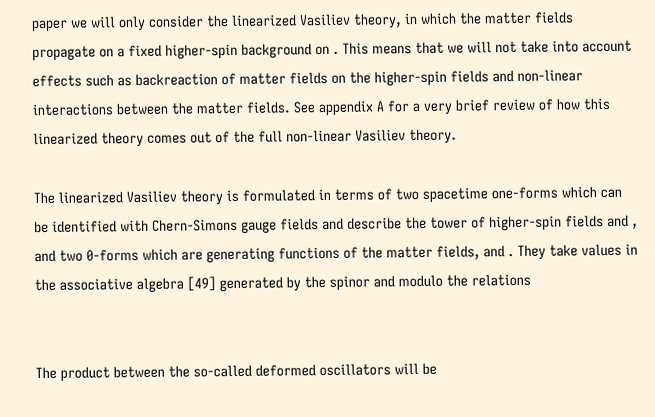paper we will only consider the linearized Vasiliev theory, in which the matter fields propagate on a fixed higher-spin background on . This means that we will not take into account effects such as backreaction of matter fields on the higher-spin fields and non-linear interactions between the matter fields. See appendix A for a very brief review of how this linearized theory comes out of the full non-linear Vasiliev theory.

The linearized Vasiliev theory is formulated in terms of two spacetime one-forms which can be identified with Chern-Simons gauge fields and describe the tower of higher-spin fields and , and two 0-forms which are generating functions of the matter fields, and . They take values in the associative algebra [49] generated by the spinor and modulo the relations


The product between the so-called deformed oscillators will be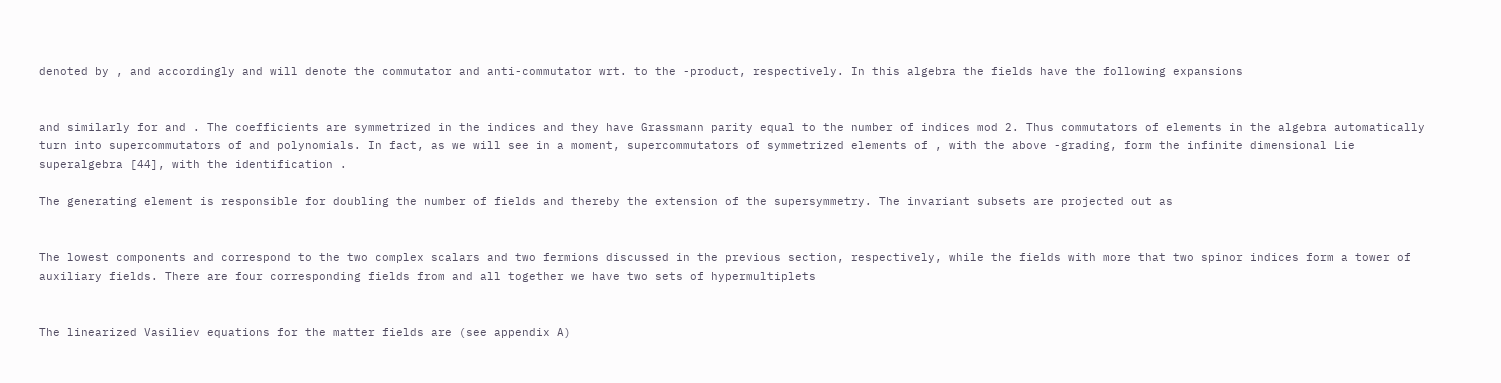denoted by , and accordingly and will denote the commutator and anti-commutator wrt. to the -product, respectively. In this algebra the fields have the following expansions


and similarly for and . The coefficients are symmetrized in the indices and they have Grassmann parity equal to the number of indices mod 2. Thus commutators of elements in the algebra automatically turn into supercommutators of and polynomials. In fact, as we will see in a moment, supercommutators of symmetrized elements of , with the above -grading, form the infinite dimensional Lie superalgebra [44], with the identification .

The generating element is responsible for doubling the number of fields and thereby the extension of the supersymmetry. The invariant subsets are projected out as


The lowest components and correspond to the two complex scalars and two fermions discussed in the previous section, respectively, while the fields with more that two spinor indices form a tower of auxiliary fields. There are four corresponding fields from and all together we have two sets of hypermultiplets


The linearized Vasiliev equations for the matter fields are (see appendix A)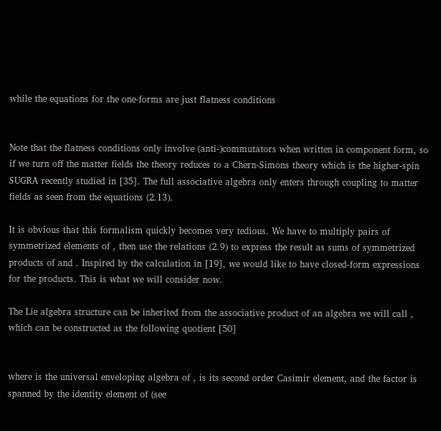while the equations for the one-forms are just flatness conditions


Note that the flatness conditions only involve (anti-)commutators when written in component form, so if we turn off the matter fields the theory reduces to a Chern-Simons theory which is the higher-spin SUGRA recently studied in [35]. The full associative algebra only enters through coupling to matter fields as seen from the equations (2.13).

It is obvious that this formalism quickly becomes very tedious. We have to multiply pairs of symmetrized elements of , then use the relations (2.9) to express the result as sums of symmetrized products of and . Inspired by the calculation in [19], we would like to have closed-form expressions for the products. This is what we will consider now.

The Lie algebra structure can be inherited from the associative product of an algebra we will call , which can be constructed as the following quotient [50]


where is the universal enveloping algebra of , is its second order Casimir element, and the factor is spanned by the identity element of (see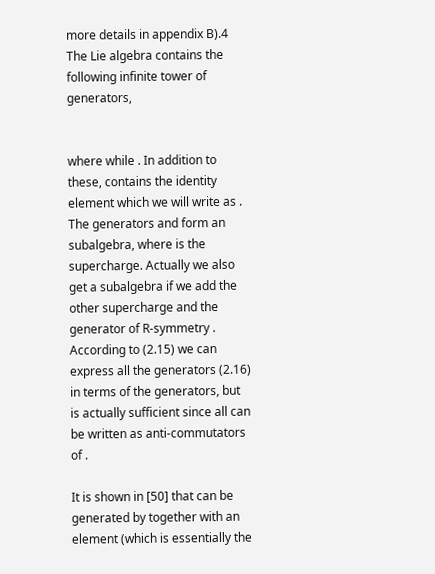more details in appendix B).4 The Lie algebra contains the following infinite tower of generators,


where while . In addition to these, contains the identity element which we will write as . The generators and form an subalgebra, where is the supercharge. Actually we also get a subalgebra if we add the other supercharge and the generator of R-symmetry . According to (2.15) we can express all the generators (2.16) in terms of the generators, but is actually sufficient since all can be written as anti-commutators of .

It is shown in [50] that can be generated by together with an element (which is essentially the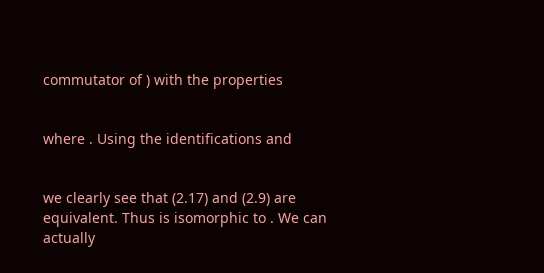commutator of ) with the properties


where . Using the identifications and


we clearly see that (2.17) and (2.9) are equivalent. Thus is isomorphic to . We can actually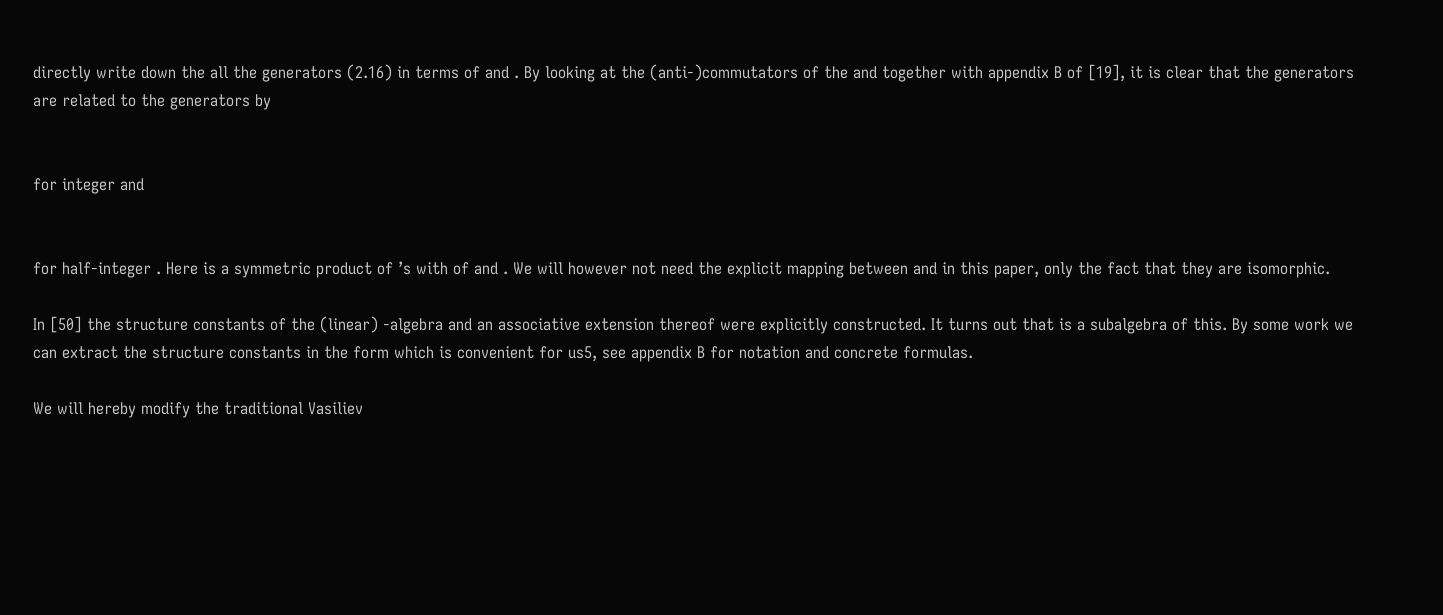directly write down the all the generators (2.16) in terms of and . By looking at the (anti-)commutators of the and together with appendix B of [19], it is clear that the generators are related to the generators by


for integer and


for half-integer . Here is a symmetric product of ’s with of and . We will however not need the explicit mapping between and in this paper, only the fact that they are isomorphic.

In [50] the structure constants of the (linear) -algebra and an associative extension thereof were explicitly constructed. It turns out that is a subalgebra of this. By some work we can extract the structure constants in the form which is convenient for us5, see appendix B for notation and concrete formulas.

We will hereby modify the traditional Vasiliev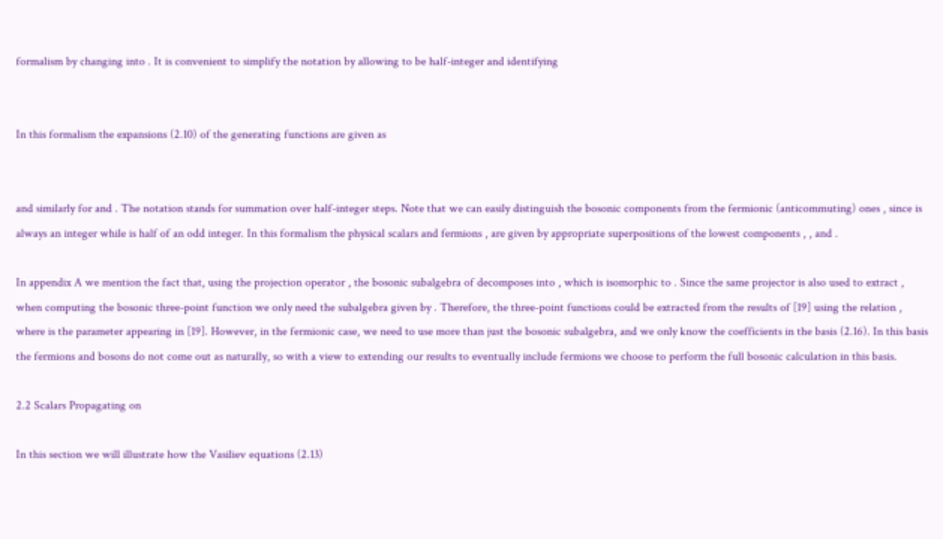formalism by changing into . It is convenient to simplify the notation by allowing to be half-integer and identifying


In this formalism the expansions (2.10) of the generating functions are given as


and similarly for and . The notation stands for summation over half-integer steps. Note that we can easily distinguish the bosonic components from the fermionic (anticommuting) ones , since is always an integer while is half of an odd integer. In this formalism the physical scalars and fermions , are given by appropriate superpositions of the lowest components , , and .

In appendix A we mention the fact that, using the projection operator , the bosonic subalgebra of decomposes into , which is isomorphic to . Since the same projector is also used to extract , when computing the bosonic three-point function we only need the subalgebra given by . Therefore, the three-point functions could be extracted from the results of [19] using the relation , where is the parameter appearing in [19]. However, in the fermionic case, we need to use more than just the bosonic subalgebra, and we only know the coefficients in the basis (2.16). In this basis the fermions and bosons do not come out as naturally, so with a view to extending our results to eventually include fermions we choose to perform the full bosonic calculation in this basis.

2.2 Scalars Propagating on

In this section we will illustrate how the Vasiliev equations (2.13)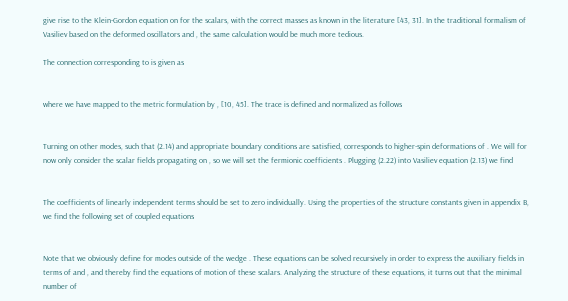give rise to the Klein-Gordon equation on for the scalars, with the correct masses as known in the literature [43, 31]. In the traditional formalism of Vasiliev based on the deformed oscillators and , the same calculation would be much more tedious.

The connection corresponding to is given as


where we have mapped to the metric formulation by , [10, 45]. The trace is defined and normalized as follows


Turning on other modes, such that (2.14) and appropriate boundary conditions are satisfied, corresponds to higher-spin deformations of . We will for now only consider the scalar fields propagating on , so we will set the fermionic coefficients . Plugging (2.22) into Vasiliev equation (2.13) we find


The coefficients of linearly independent terms should be set to zero individually. Using the properties of the structure constants given in appendix B, we find the following set of coupled equations


Note that we obviously define for modes outside of the wedge . These equations can be solved recursively in order to express the auxiliary fields in terms of and , and thereby find the equations of motion of these scalars. Analyzing the structure of these equations, it turns out that the minimal number of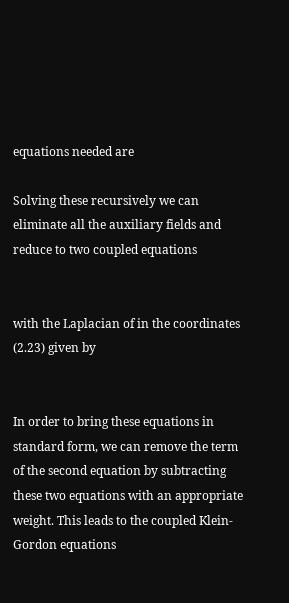equations needed are

Solving these recursively we can eliminate all the auxiliary fields and reduce to two coupled equations


with the Laplacian of in the coordinates (2.23) given by


In order to bring these equations in standard form, we can remove the term of the second equation by subtracting these two equations with an appropriate weight. This leads to the coupled Klein-Gordon equations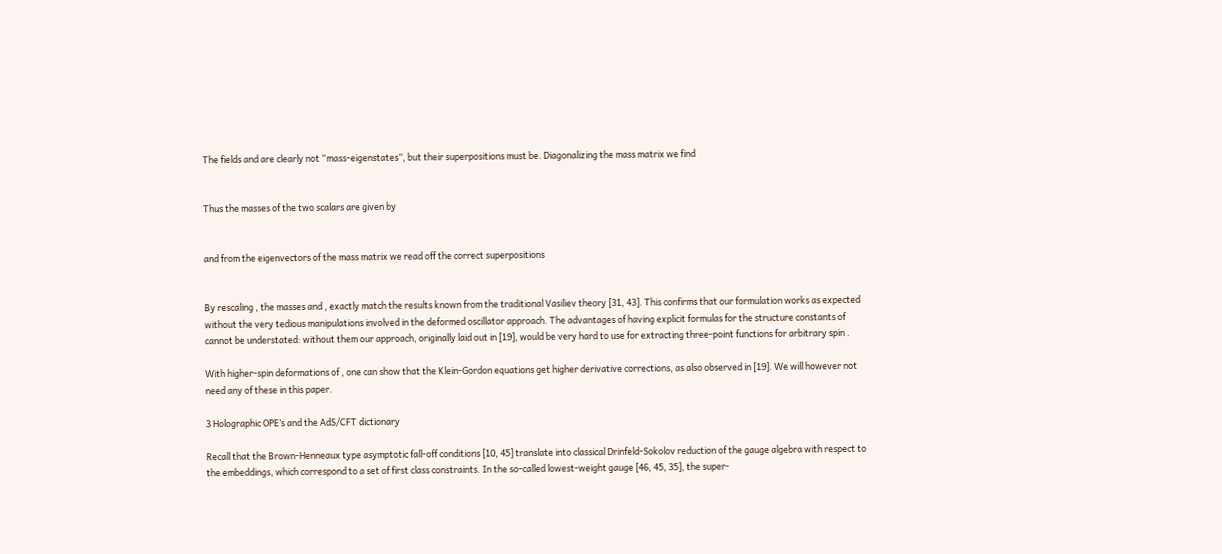The fields and are clearly not “mass-eigenstates”, but their superpositions must be. Diagonalizing the mass matrix we find


Thus the masses of the two scalars are given by


and from the eigenvectors of the mass matrix we read off the correct superpositions


By rescaling , the masses and , exactly match the results known from the traditional Vasiliev theory [31, 43]. This confirms that our formulation works as expected without the very tedious manipulations involved in the deformed oscillator approach. The advantages of having explicit formulas for the structure constants of cannot be understated: without them our approach, originally laid out in [19], would be very hard to use for extracting three-point functions for arbitrary spin .

With higher-spin deformations of , one can show that the Klein-Gordon equations get higher derivative corrections, as also observed in [19]. We will however not need any of these in this paper.

3 Holographic OPE’s and the AdS/CFT dictionary

Recall that the Brown-Henneaux type asymptotic fall-off conditions [10, 45] translate into classical Drinfeld-Sokolov reduction of the gauge algebra with respect to the embeddings, which correspond to a set of first class constraints. In the so-called lowest-weight gauge [46, 45, 35], the super-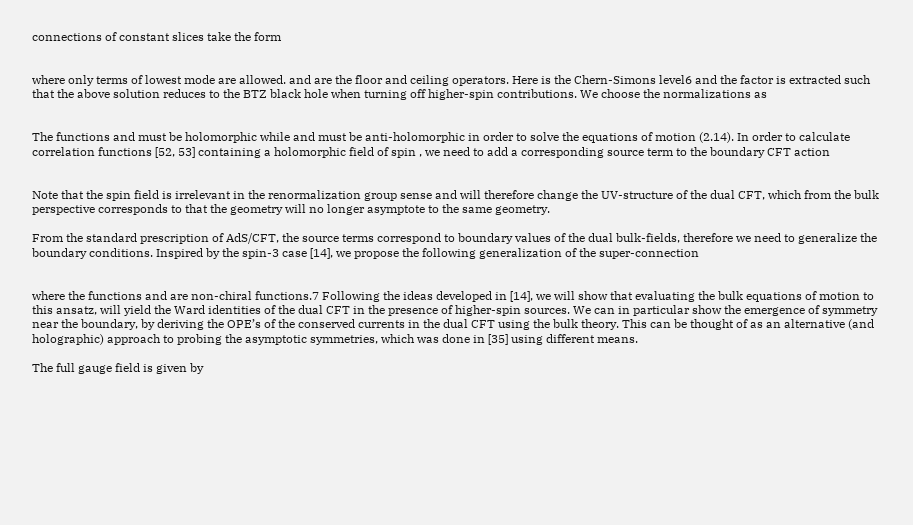connections of constant slices take the form


where only terms of lowest mode are allowed. and are the floor and ceiling operators. Here is the Chern-Simons level6 and the factor is extracted such that the above solution reduces to the BTZ black hole when turning off higher-spin contributions. We choose the normalizations as


The functions and must be holomorphic while and must be anti-holomorphic in order to solve the equations of motion (2.14). In order to calculate correlation functions [52, 53] containing a holomorphic field of spin , we need to add a corresponding source term to the boundary CFT action


Note that the spin field is irrelevant in the renormalization group sense and will therefore change the UV-structure of the dual CFT, which from the bulk perspective corresponds to that the geometry will no longer asymptote to the same geometry.

From the standard prescription of AdS/CFT, the source terms correspond to boundary values of the dual bulk-fields, therefore we need to generalize the boundary conditions. Inspired by the spin-3 case [14], we propose the following generalization of the super-connection


where the functions and are non-chiral functions.7 Following the ideas developed in [14], we will show that evaluating the bulk equations of motion to this ansatz, will yield the Ward identities of the dual CFT in the presence of higher-spin sources. We can in particular show the emergence of symmetry near the boundary, by deriving the OPE’s of the conserved currents in the dual CFT using the bulk theory. This can be thought of as an alternative (and holographic) approach to probing the asymptotic symmetries, which was done in [35] using different means.

The full gauge field is given by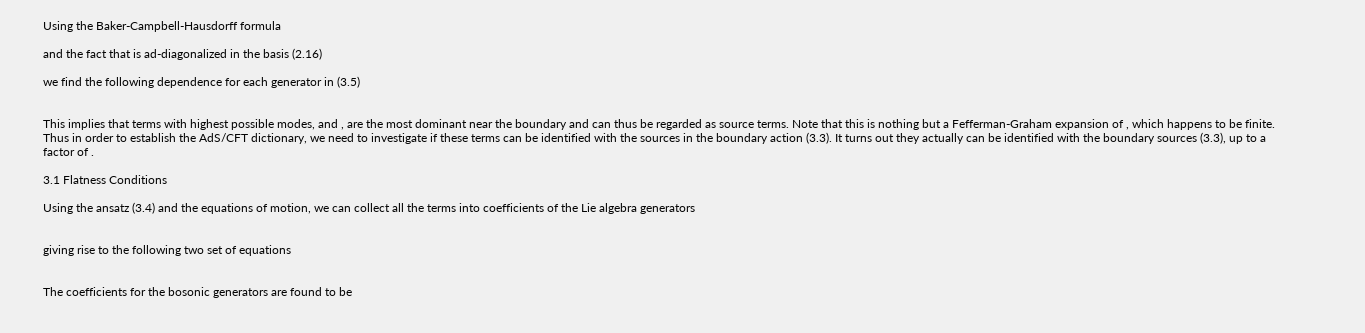Using the Baker-Campbell-Hausdorff formula

and the fact that is ad-diagonalized in the basis (2.16)

we find the following dependence for each generator in (3.5)


This implies that terms with highest possible modes, and , are the most dominant near the boundary and can thus be regarded as source terms. Note that this is nothing but a Fefferman-Graham expansion of , which happens to be finite. Thus in order to establish the AdS/CFT dictionary, we need to investigate if these terms can be identified with the sources in the boundary action (3.3). It turns out they actually can be identified with the boundary sources (3.3), up to a factor of .

3.1 Flatness Conditions

Using the ansatz (3.4) and the equations of motion, we can collect all the terms into coefficients of the Lie algebra generators


giving rise to the following two set of equations


The coefficients for the bosonic generators are found to be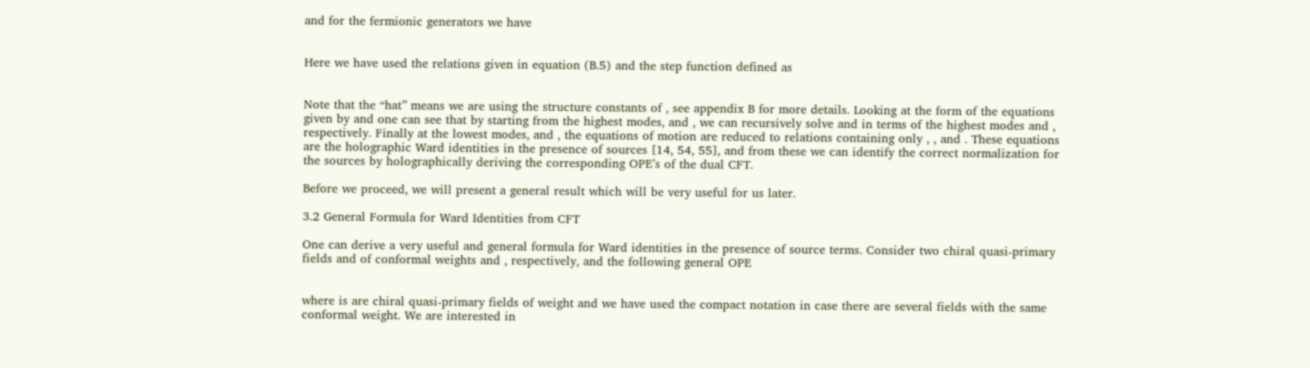and for the fermionic generators we have


Here we have used the relations given in equation (B.5) and the step function defined as


Note that the “hat” means we are using the structure constants of , see appendix B for more details. Looking at the form of the equations given by and one can see that by starting from the highest modes, and , we can recursively solve and in terms of the highest modes and , respectively. Finally at the lowest modes, and , the equations of motion are reduced to relations containing only , , and . These equations are the holographic Ward identities in the presence of sources [14, 54, 55], and from these we can identify the correct normalization for the sources by holographically deriving the corresponding OPE’s of the dual CFT.

Before we proceed, we will present a general result which will be very useful for us later.

3.2 General Formula for Ward Identities from CFT

One can derive a very useful and general formula for Ward identities in the presence of source terms. Consider two chiral quasi-primary fields and of conformal weights and , respectively, and the following general OPE


where is are chiral quasi-primary fields of weight and we have used the compact notation in case there are several fields with the same conformal weight. We are interested in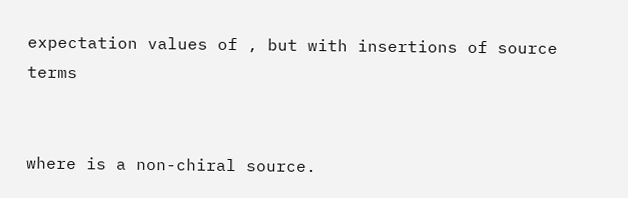expectation values of , but with insertions of source terms


where is a non-chiral source.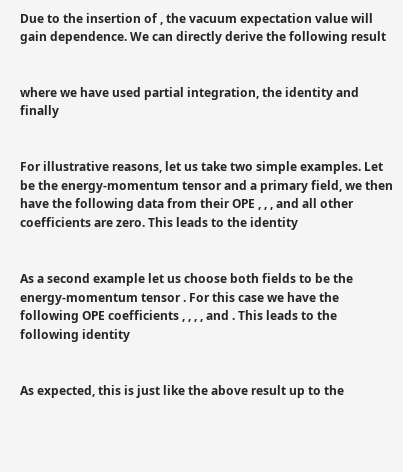Due to the insertion of , the vacuum expectation value will gain dependence. We can directly derive the following result


where we have used partial integration, the identity and finally


For illustrative reasons, let us take two simple examples. Let be the energy-momentum tensor and a primary field, we then have the following data from their OPE , , , and all other coefficients are zero. This leads to the identity


As a second example let us choose both fields to be the energy-momentum tensor . For this case we have the following OPE coefficients , , , , and . This leads to the following identity


As expected, this is just like the above result up to the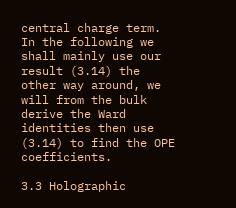central charge term. In the following we shall mainly use our result (3.14) the other way around, we will from the bulk derive the Ward identities then use (3.14) to find the OPE coefficients.

3.3 Holographic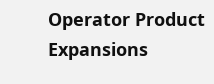Operator Product Expansions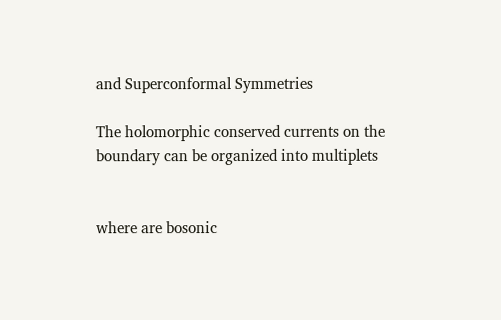and Superconformal Symmetries

The holomorphic conserved currents on the boundary can be organized into multiplets


where are bosonic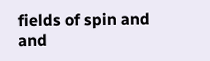fields of spin and and